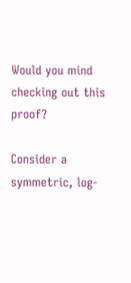Would you mind checking out this proof?

Consider a symmetric, log-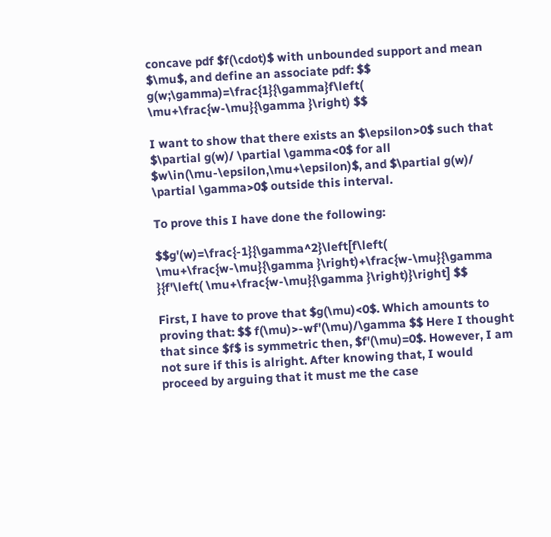concave pdf $f(\cdot)$ with unbounded support and mean $\mu$, and define an associate pdf: $$ g(w;\gamma)=\frac{1}{\gamma}f\left( \mu+\frac{w-\mu}{\gamma }\right) $$

I want to show that there exists an $\epsilon>0$ such that $\partial g(w)/ \partial \gamma<0$ for all $w\in(\mu-\epsilon,\mu+\epsilon)$, and $\partial g(w)/ \partial \gamma>0$ outside this interval.

To prove this I have done the following:

$$g'(w)=\frac{-1}{\gamma^2}\left[f\left( \mu+\frac{w-\mu}{\gamma }\right)+\frac{w-\mu}{\gamma }{f'\left( \mu+\frac{w-\mu}{\gamma }\right)}\right] $$

First, I have to prove that $g(\mu)<0$. Which amounts to proving that: $$ f(\mu)>-wf'(\mu)/\gamma $$ Here I thought that since $f$ is symmetric then, $f'(\mu)=0$. However, I am not sure if this is alright. After knowing that, I would proceed by arguing that it must me the case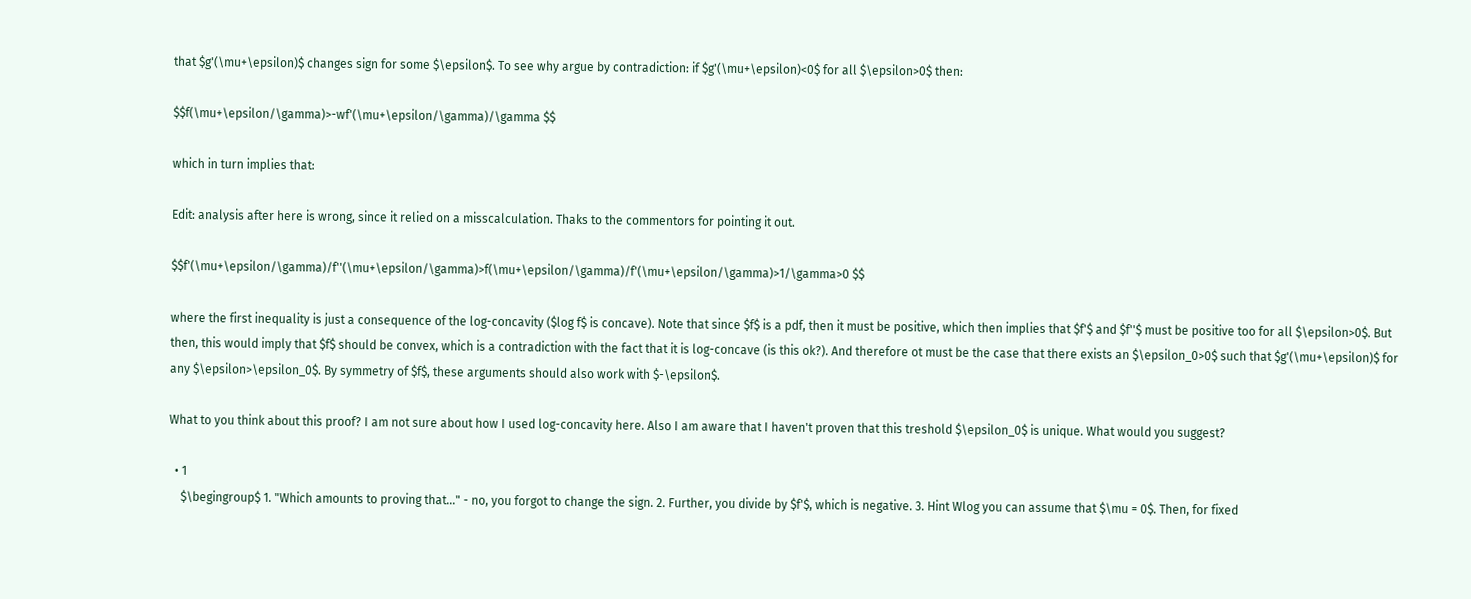that $g'(\mu+\epsilon)$ changes sign for some $\epsilon$. To see why argue by contradiction: if $g'(\mu+\epsilon)<0$ for all $\epsilon>0$ then:

$$f(\mu+\epsilon/\gamma)>-wf'(\mu+\epsilon/\gamma)/\gamma $$

which in turn implies that:

Edit: analysis after here is wrong, since it relied on a misscalculation. Thaks to the commentors for pointing it out.

$$f'(\mu+\epsilon/\gamma)/f''(\mu+\epsilon/\gamma)>f(\mu+\epsilon/\gamma)/f'(\mu+\epsilon/\gamma)>1/\gamma>0 $$

where the first inequality is just a consequence of the log-concavity ($log f$ is concave). Note that since $f$ is a pdf, then it must be positive, which then implies that $f'$ and $f''$ must be positive too for all $\epsilon>0$. But then, this would imply that $f$ should be convex, which is a contradiction with the fact that it is log-concave (is this ok?). And therefore ot must be the case that there exists an $\epsilon_0>0$ such that $g'(\mu+\epsilon)$ for any $\epsilon>\epsilon_0$. By symmetry of $f$, these arguments should also work with $-\epsilon$.

What to you think about this proof? I am not sure about how I used log-concavity here. Also I am aware that I haven't proven that this treshold $\epsilon_0$ is unique. What would you suggest?

  • 1
    $\begingroup$ 1. "Which amounts to proving that..." - no, you forgot to change the sign. 2. Further, you divide by $f'$, which is negative. 3. Hint Wlog you can assume that $\mu = 0$. Then, for fixed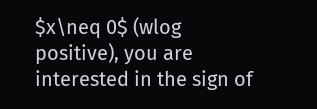$x\neq 0$ (wlog positive), you are interested in the sign of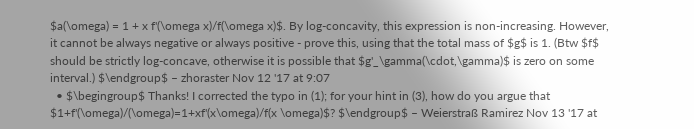$a(\omega) = 1 + x f'(\omega x)/f(\omega x)$. By log-concavity, this expression is non-increasing. However, it cannot be always negative or always positive - prove this, using that the total mass of $g$ is 1. (Btw $f$ should be strictly log-concave, otherwise it is possible that $g'_\gamma(\cdot,\gamma)$ is zero on some interval.) $\endgroup$ – zhoraster Nov 12 '17 at 9:07
  • $\begingroup$ Thanks! I corrected the typo in (1); for your hint in (3), how do you argue that $1+f'(\omega)/(\omega)=1+xf'(x\omega)/f(x \omega)$? $\endgroup$ – Weierstraß Ramirez Nov 13 '17 at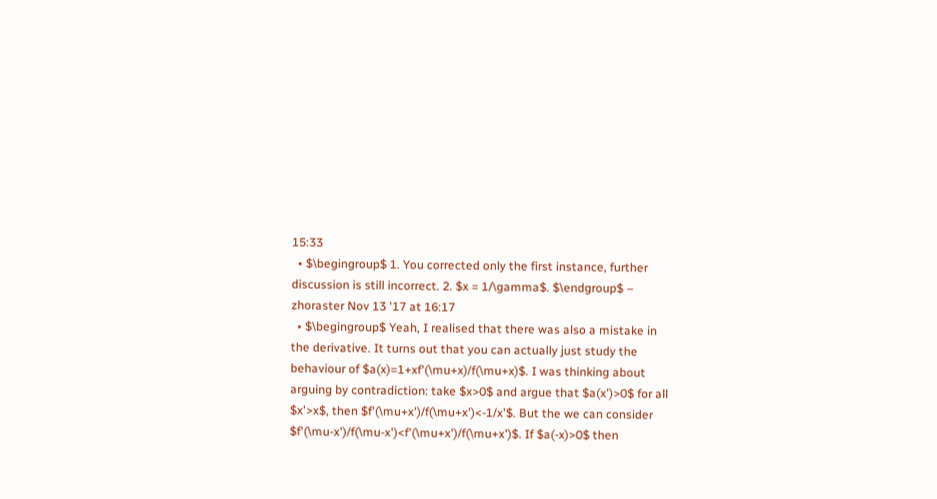15:33
  • $\begingroup$ 1. You corrected only the first instance, further discussion is still incorrect. 2. $x = 1/\gamma$. $\endgroup$ – zhoraster Nov 13 '17 at 16:17
  • $\begingroup$ Yeah, I realised that there was also a mistake in the derivative. It turns out that you can actually just study the behaviour of $a(x)=1+xf'(\mu+x)/f(\mu+x)$. I was thinking about arguing by contradiction: take $x>0$ and argue that $a(x')>0$ for all $x'>x$, then $f'(\mu+x')/f(\mu+x')<-1/x'$. But the we can consider $f'(\mu-x')/f(\mu-x')<f'(\mu+x')/f(\mu+x')$. If $a(-x)>0$ then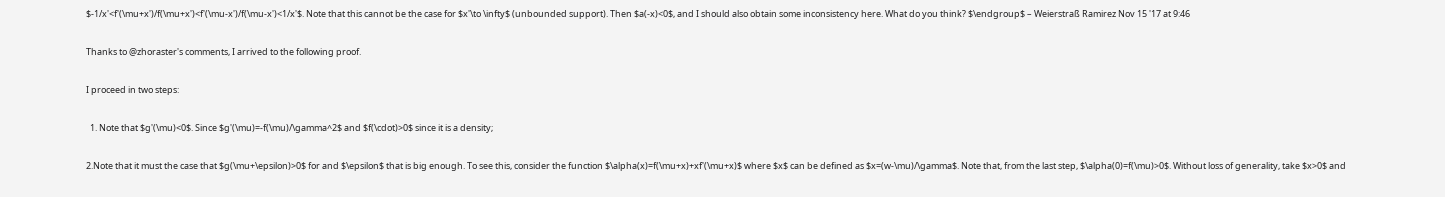$-1/x'<f'(\mu+x')/f(\mu+x')<f'(\mu-x')/f(\mu-x')<1/x'$. Note that this cannot be the case for $x'\to \infty$ (unbounded support). Then $a(-x)<0$, and I should also obtain some inconsistency here. What do you think? $\endgroup$ – Weierstraß Ramirez Nov 15 '17 at 9:46

Thanks to @zhoraster's comments, I arrived to the following proof.

I proceed in two steps:

  1. Note that $g'(\mu)<0$. Since $g'(\mu)=-f(\mu)/\gamma^2$ and $f(\cdot)>0$ since it is a density;

2.Note that it must the case that $g(\mu+\epsilon)>0$ for and $\epsilon$ that is big enough. To see this, consider the function $\alpha(x)=f(\mu+x)+xf'(\mu+x)$ where $x$ can be defined as $x=(w-\mu)/\gamma$. Note that, from the last step, $\alpha(0)=f(\mu)>0$. Without loss of generality, take $x>0$ and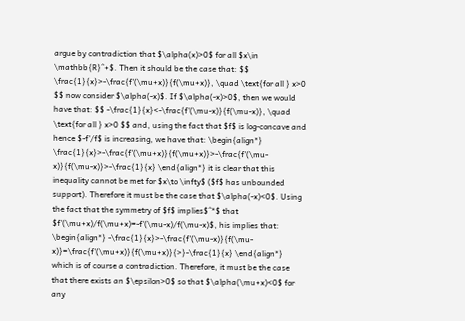argue by contradiction that $\alpha(x)>0$ for all $x\in \mathbb{R}^+$. Then it should be the case that: $$ \frac{1}{x}>-\frac{f'(\mu+x)}{f(\mu+x)}, \quad \text{for all } x>0 $$ now consider $\alpha(-x)$. If $\alpha(-x)>0$, then we would have that: $$ -\frac{1}{x}<-\frac{f'(\mu-x)}{f(\mu-x)}, \quad \text{for all } x>0 $$ and, using the fact that $f$ is log-concave and hence $-f'/f$ is increasing, we have that: \begin{align*} \frac{1}{x}>-\frac{f'(\mu+x)}{f(\mu+x)}>-\frac{f'(\mu-x)}{f(\mu-x)}>-\frac{1}{x} \end{align*} it is clear that this inequality cannot be met for $x\to \infty$ ($f$ has unbounded support). Therefore it must be the case that $\alpha(-x)<0$. Using the fact that the symmetry of $f$ implies$^*$ that $f'(\mu+x)/f(\mu+x)=-f'(\mu-x)/f(\mu-x)$, his implies that: \begin{align*} -\frac{1}{x}>-\frac{f'(\mu-x)}{f(\mu-x)}=\frac{f'(\mu+x)}{f(\mu+x)}{>}-\frac{1}{x} \end{align*} which is of course a contradiction. Therefore, it must be the case that there exists an $\epsilon>0$ so that $\alpha(\mu+x)<0$ for any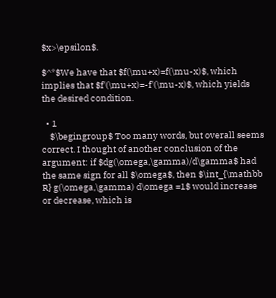$x>\epsilon$.

$^*$We have that $f(\mu+x)=f(\mu-x)$, which implies that $f'(\mu+x)=-f'(\mu-x)$, which yields the desired condition.

  • 1
    $\begingroup$ Too many words, but overall seems correct. I thought of another conclusion of the argument: if $dg(\omega,\gamma)/d\gamma$ had the same sign for all $\omega$, then $\int_{\mathbb R} g(\omega,\gamma) d\omega =1$ would increase or decrease, which is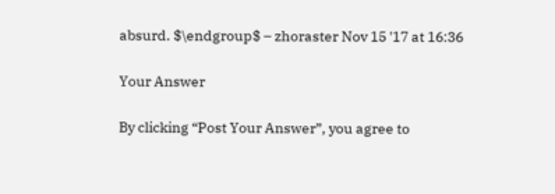absurd. $\endgroup$ – zhoraster Nov 15 '17 at 16:36

Your Answer

By clicking “Post Your Answer”, you agree to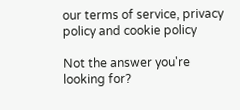our terms of service, privacy policy and cookie policy

Not the answer you're looking for?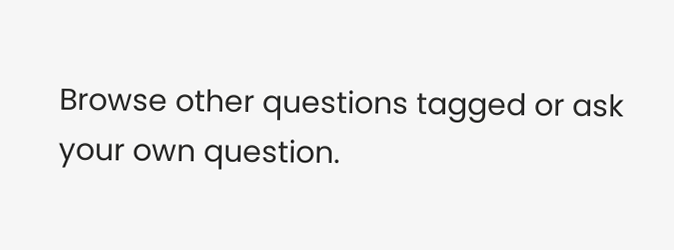Browse other questions tagged or ask your own question.